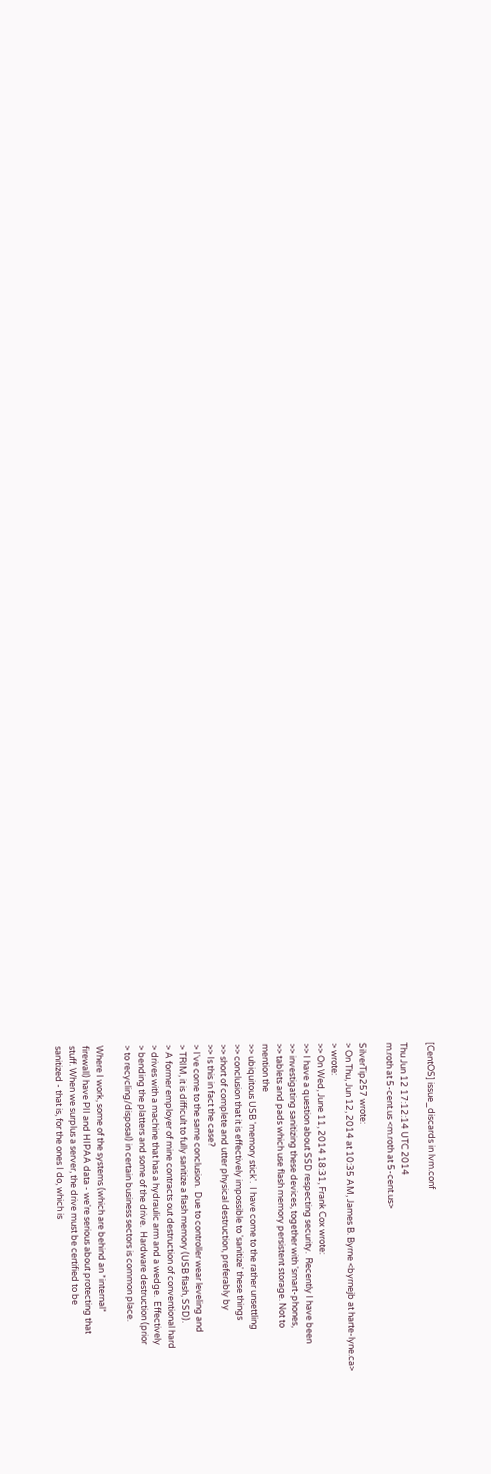[CentOS] issue_discards in lvm.conf

Thu Jun 12 17:12:14 UTC 2014
m.roth at 5-cent.us <m.roth at 5-cent.us>

SilverTip257 wrote:
> On Thu, Jun 12, 2014 at 10:35 AM, James B. Byrne <byrnejb at harte-lyne.ca>
> wrote:
>> On Wed, June 11, 2014 18:31, Frank Cox wrote:
>> I have a question about SSD respecting security.  Recently I have been
>> investigating sanitizing these devices, together with 'smart-phones,
>> tablets and pads which use flash memory persistent storage. Not to
mention the
>> ubiquitous USB 'memory stick'.  I have come to the rather unsettling
>> conclusion that it is effectively impossible to 'sanitize' these things
>> short of complete and utter physical destruction, preferably by
>> Is this in fact the case?
> I've come to the same conclusion.  Due to controller wear leveling and
> TRIM, it is difficult to fully sanitize a flash memory (USB flash, SSD).
> A former employer of mine contracts out destruction of conventional hard
> drives with a machine that has a hydraulic arm and a wedge.  Effectively
> bending the platters and some of the drive.  Hardware destruction (prior
> to recycling/disposal) in certain business sectors is common place.

Where I work, some of the systems (which are behind an *internal*
firewall) have PII and HIPAA data - we're serious about protecting that
stuff. When we surplus a server, the drive must be certified to be
sanitized - that is, for the ones I do, which is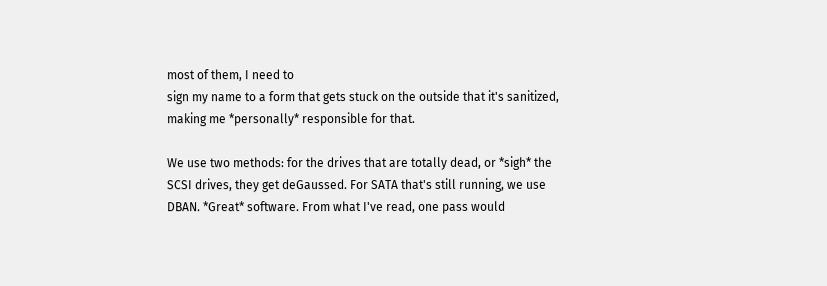most of them, I need to
sign my name to a form that gets stuck on the outside that it's sanitized,
making me *personally* responsible for that.

We use two methods: for the drives that are totally dead, or *sigh* the
SCSI drives, they get deGaussed. For SATA that's still running, we use
DBAN. *Great* software. From what I've read, one pass would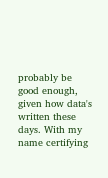probably be
good enough, given how data's written these days. With my name certifying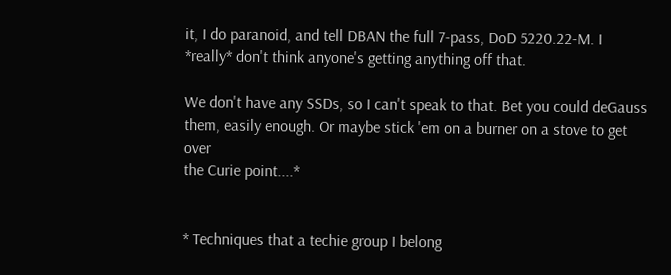it, I do paranoid, and tell DBAN the full 7-pass, DoD 5220.22-M. I
*really* don't think anyone's getting anything off that.

We don't have any SSDs, so I can't speak to that. Bet you could deGauss
them, easily enough. Or maybe stick 'em on a burner on a stove to get over
the Curie point....*


* Techniques that a techie group I belong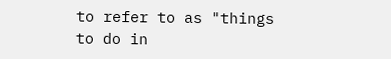to refer to as "things to do in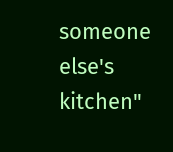someone else's kitchen"